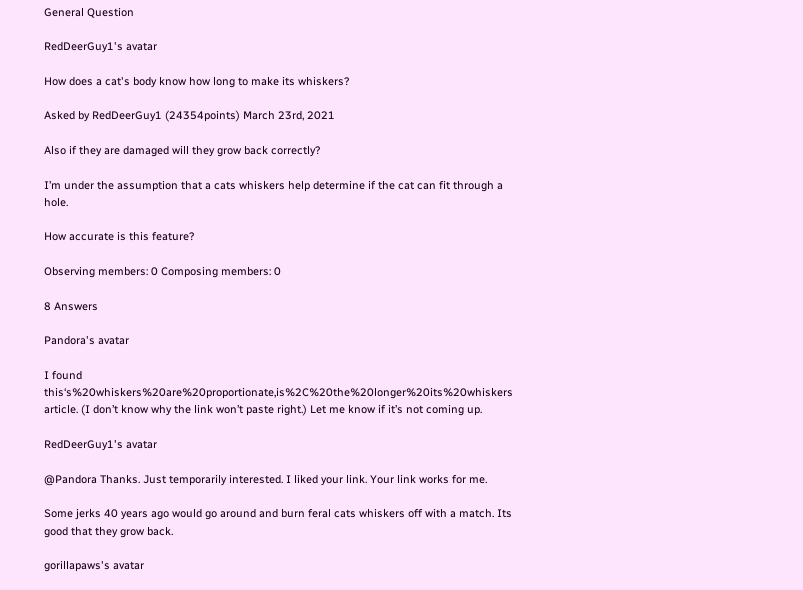General Question

RedDeerGuy1's avatar

How does a cat's body know how long to make its whiskers?

Asked by RedDeerGuy1 (24354points) March 23rd, 2021

Also if they are damaged will they grow back correctly?

I’m under the assumption that a cats whiskers help determine if the cat can fit through a hole.

How accurate is this feature?

Observing members: 0 Composing members: 0

8 Answers

Pandora's avatar

I found this‘s%20whiskers%20are%20proportionate,is%2C%20the%20longer%20its%20whiskers article. (I don’t know why the link won’t paste right.) Let me know if it’s not coming up.

RedDeerGuy1's avatar

@Pandora Thanks. Just temporarily interested. I liked your link. Your link works for me.

Some jerks 40 years ago would go around and burn feral cats whiskers off with a match. Its good that they grow back.

gorillapaws's avatar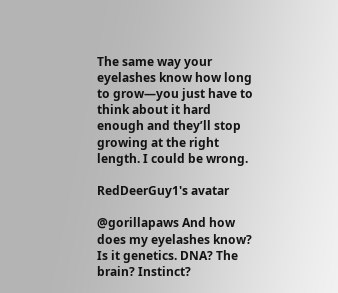The same way your eyelashes know how long to grow—you just have to think about it hard enough and they’ll stop growing at the right length. I could be wrong.

RedDeerGuy1's avatar

@gorillapaws And how does my eyelashes know? Is it genetics. DNA? The brain? Instinct?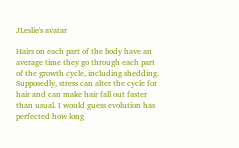JLeslie's avatar

Hairs on each part of the body have an average time they go through each part of the growth cycle, including shedding. Supposedly, stress can alter the cycle for hair and can make hair fall out faster than usual. I would guess evolution has perfected how long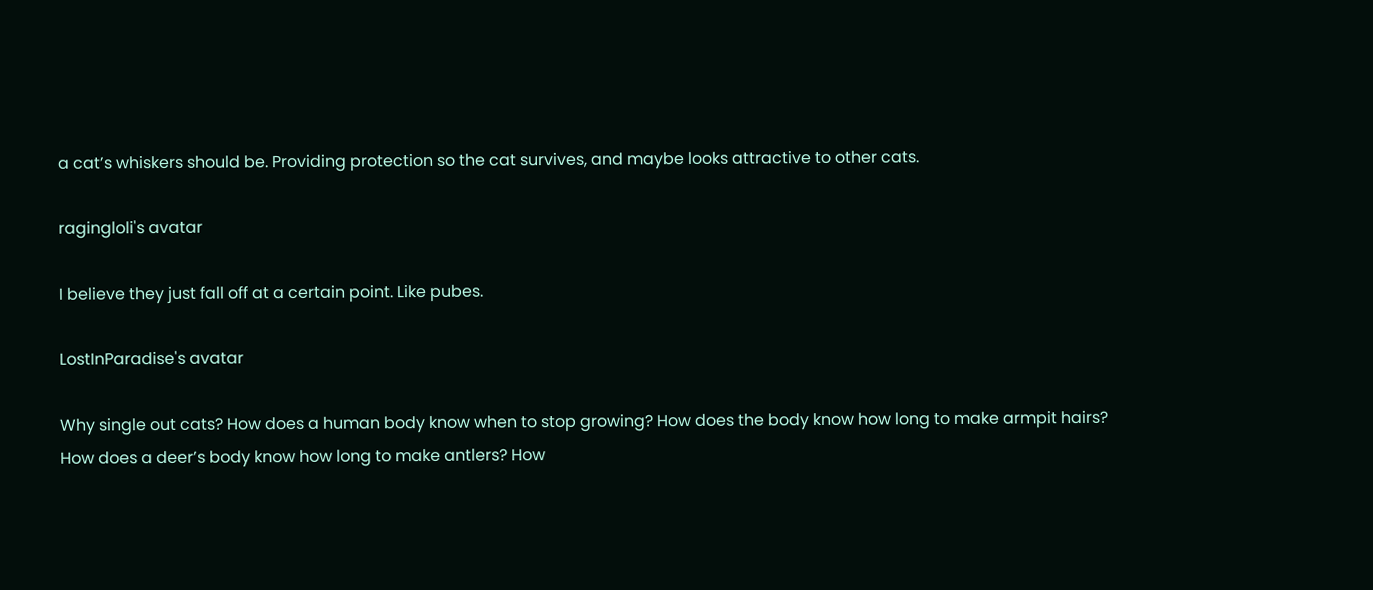a cat’s whiskers should be. Providing protection so the cat survives, and maybe looks attractive to other cats.

ragingloli's avatar

I believe they just fall off at a certain point. Like pubes.

LostInParadise's avatar

Why single out cats? How does a human body know when to stop growing? How does the body know how long to make armpit hairs? How does a deer’s body know how long to make antlers? How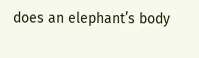does an elephant’s body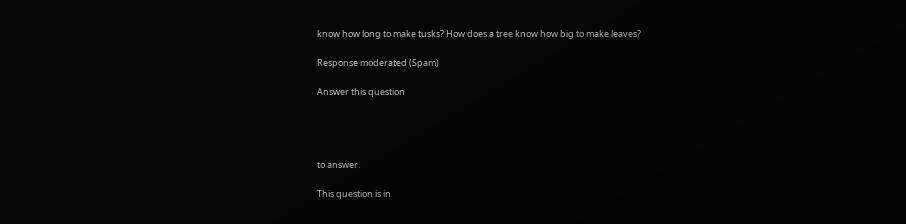know how long to make tusks? How does a tree know how big to make leaves?

Response moderated (Spam)

Answer this question




to answer.

This question is in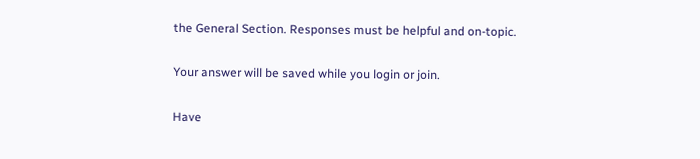the General Section. Responses must be helpful and on-topic.

Your answer will be saved while you login or join.

Have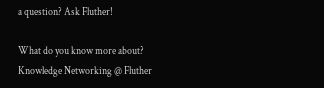a question? Ask Fluther!

What do you know more about?
Knowledge Networking @ Fluther